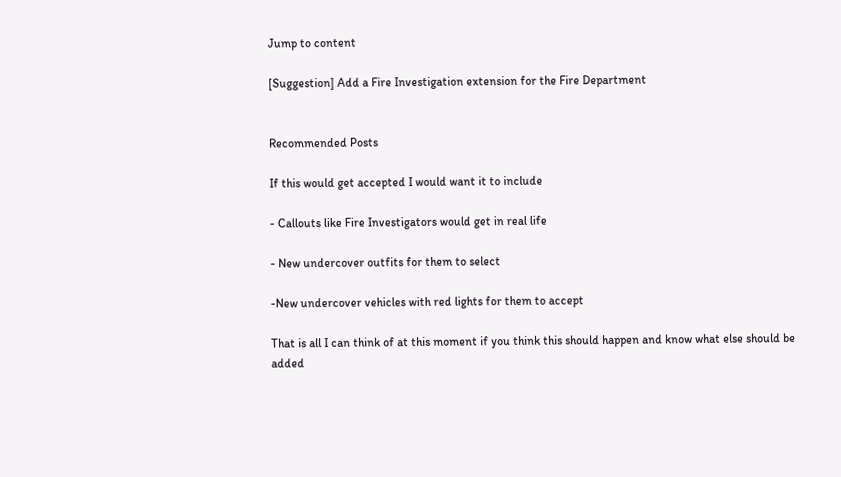Jump to content

[Suggestion] Add a Fire Investigation extension for the Fire Department


Recommended Posts

If this would get accepted I would want it to include

- Callouts like Fire Investigators would get in real life

- New undercover outfits for them to select

-New undercover vehicles with red lights for them to accept

That is all I can think of at this moment if you think this should happen and know what else should be added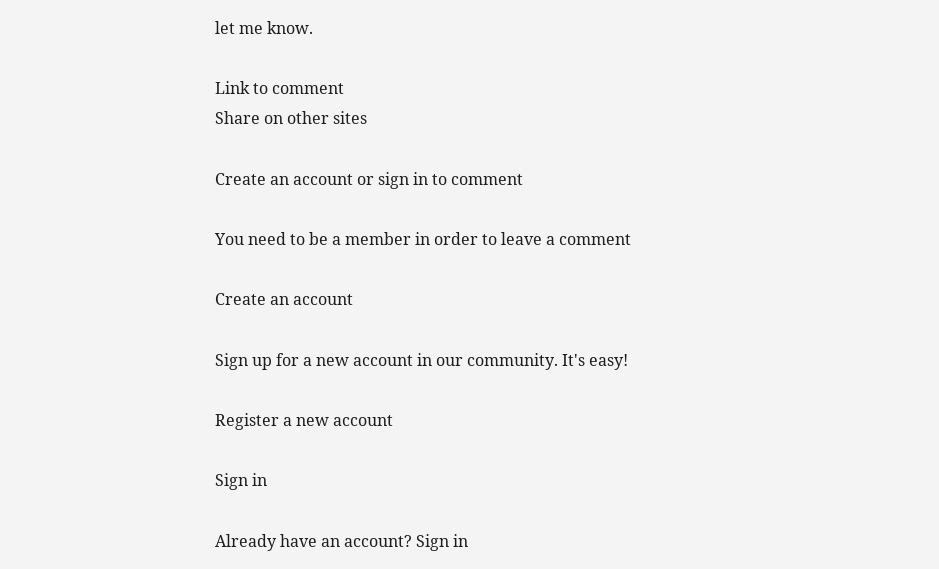let me know.

Link to comment
Share on other sites

Create an account or sign in to comment

You need to be a member in order to leave a comment

Create an account

Sign up for a new account in our community. It's easy!

Register a new account

Sign in

Already have an account? Sign in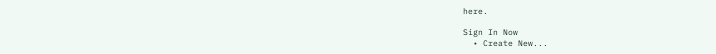here.

Sign In Now
  • Create New...